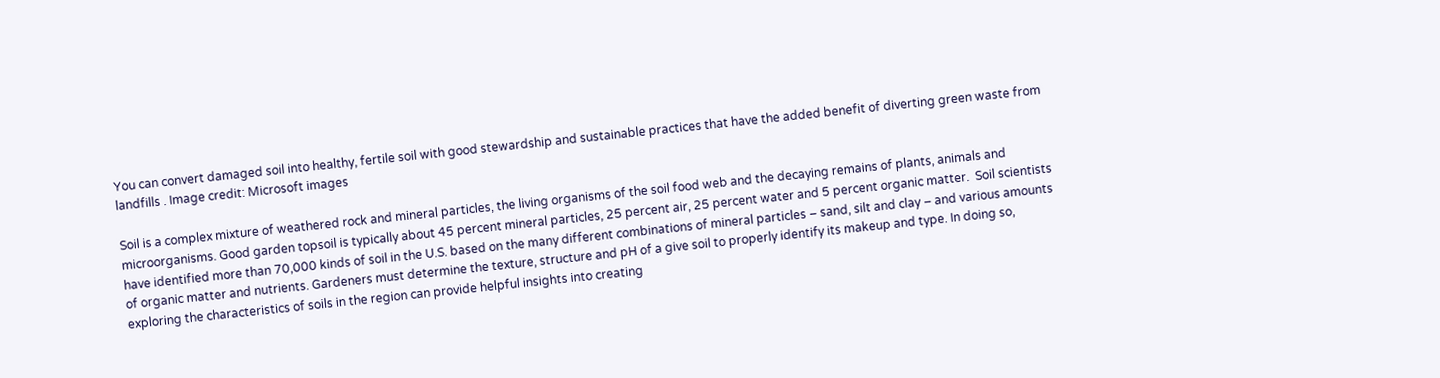You can convert damaged soil into healthy, fertile soil with good stewardship and sustainable practices that have the added benefit of diverting green waste from landfills . Image credit: Microsoft images

Soil is a complex mixture of weathered rock and mineral particles, the living organisms of the soil food web and the decaying remains of plants, animals and microorganisms. Good garden topsoil is typically about 45 percent mineral particles, 25 percent air, 25 percent water and 5 percent organic matter.  Soil scientists have identified more than 70,000 kinds of soil in the U.S. based on the many different combinations of mineral particles – sand, silt and clay – and various amounts of organic matter and nutrients. Gardeners must determine the texture, structure and pH of a give soil to properly identify its makeup and type. In doing so, exploring the characteristics of soils in the region can provide helpful insights into creating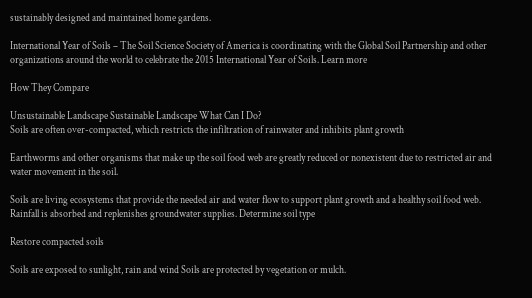sustainably designed and maintained home gardens.

International Year of Soils – The Soil Science Society of America is coordinating with the Global Soil Partnership and other organizations around the world to celebrate the 2015 International Year of Soils. Learn more

How They Compare

Unsustainable Landscape Sustainable Landscape What Can I Do?
Soils are often over-compacted, which restricts the infiltration of rainwater and inhibits plant growth

Earthworms and other organisms that make up the soil food web are greatly reduced or nonexistent due to restricted air and water movement in the soil.

Soils are living ecosystems that provide the needed air and water flow to support plant growth and a healthy soil food web. Rainfall is absorbed and replenishes groundwater supplies. Determine soil type

Restore compacted soils

Soils are exposed to sunlight, rain and wind Soils are protected by vegetation or mulch.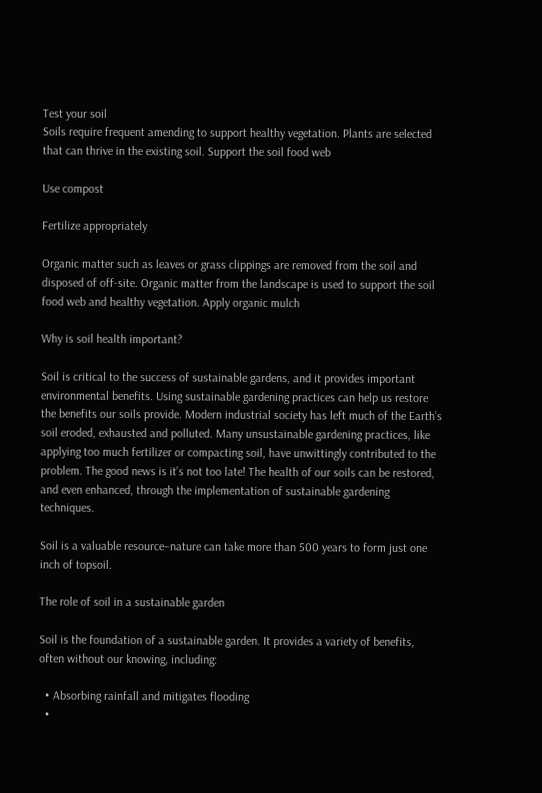Test your soil
Soils require frequent amending to support healthy vegetation. Plants are selected that can thrive in the existing soil. Support the soil food web

Use compost

Fertilize appropriately

Organic matter such as leaves or grass clippings are removed from the soil and disposed of off-site. Organic matter from the landscape is used to support the soil food web and healthy vegetation. Apply organic mulch

Why is soil health important?

Soil is critical to the success of sustainable gardens, and it provides important environmental benefits. Using sustainable gardening practices can help us restore the benefits our soils provide. Modern industrial society has left much of the Earth’s soil eroded, exhausted and polluted. Many unsustainable gardening practices, like applying too much fertilizer or compacting soil, have unwittingly contributed to the problem. The good news is it’s not too late! The health of our soils can be restored, and even enhanced, through the implementation of sustainable gardening techniques.

Soil is a valuable resource–nature can take more than 500 years to form just one inch of topsoil.

The role of soil in a sustainable garden

Soil is the foundation of a sustainable garden. It provides a variety of benefits, often without our knowing, including:

  • Absorbing rainfall and mitigates flooding
  •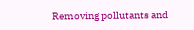Removing pollutants and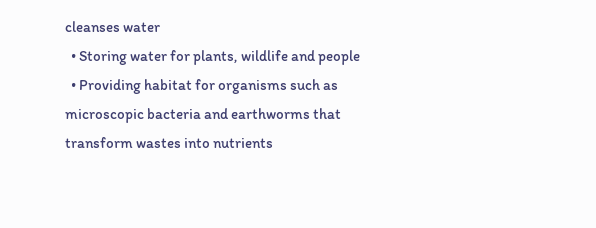cleanses water
  • Storing water for plants, wildlife and people
  • Providing habitat for organisms such as microscopic bacteria and earthworms that transform wastes into nutrients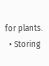for plants.
  • Storing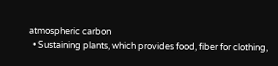atmospheric carbon
  • Sustaining plants, which provides food, fiber for clothing,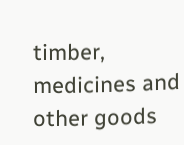timber, medicines and other goods